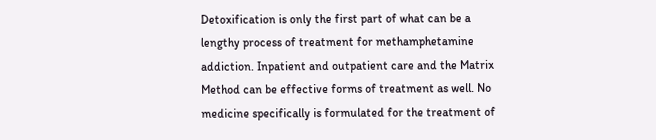Detoxification is only the first part of what can be a lengthy process of treatment for methamphetamine addiction. Inpatient and outpatient care and the Matrix Method can be effective forms of treatment as well. No medicine specifically is formulated for the treatment of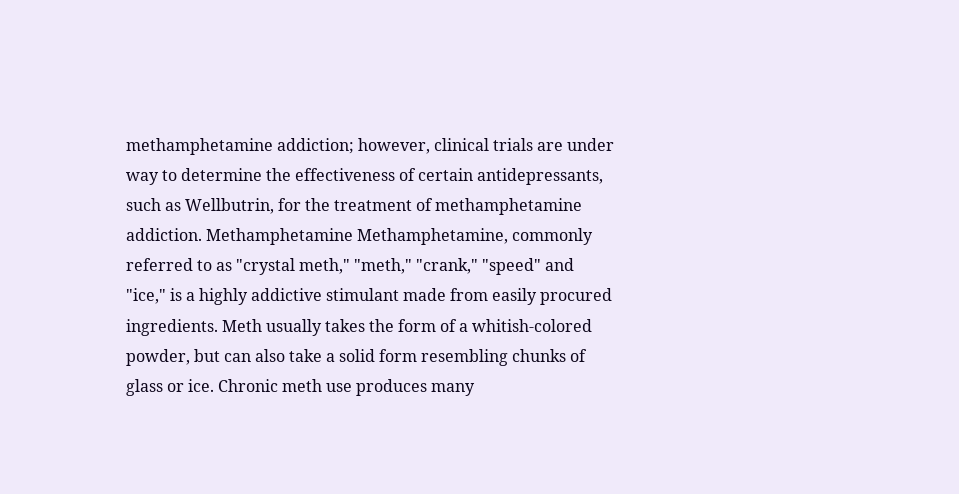methamphetamine addiction; however, clinical trials are under way to determine the effectiveness of certain antidepressants, such as Wellbutrin, for the treatment of methamphetamine addiction. Methamphetamine Methamphetamine, commonly referred to as "crystal meth," "meth," "crank," "speed" and "ice," is a highly addictive stimulant made from easily procured ingredients. Meth usually takes the form of a whitish-colored powder, but can also take a solid form resembling chunks of glass or ice. Chronic meth use produces many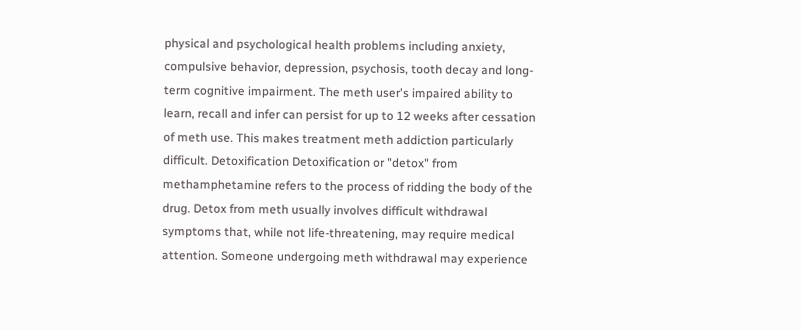physical and psychological health problems including anxiety, compulsive behavior, depression, psychosis, tooth decay and long-term cognitive impairment. The meth user's impaired ability to learn, recall and infer can persist for up to 12 weeks after cessation of meth use. This makes treatment meth addiction particularly difficult. Detoxification Detoxification or "detox" from methamphetamine refers to the process of ridding the body of the drug. Detox from meth usually involves difficult withdrawal symptoms that, while not life-threatening, may require medical attention. Someone undergoing meth withdrawal may experience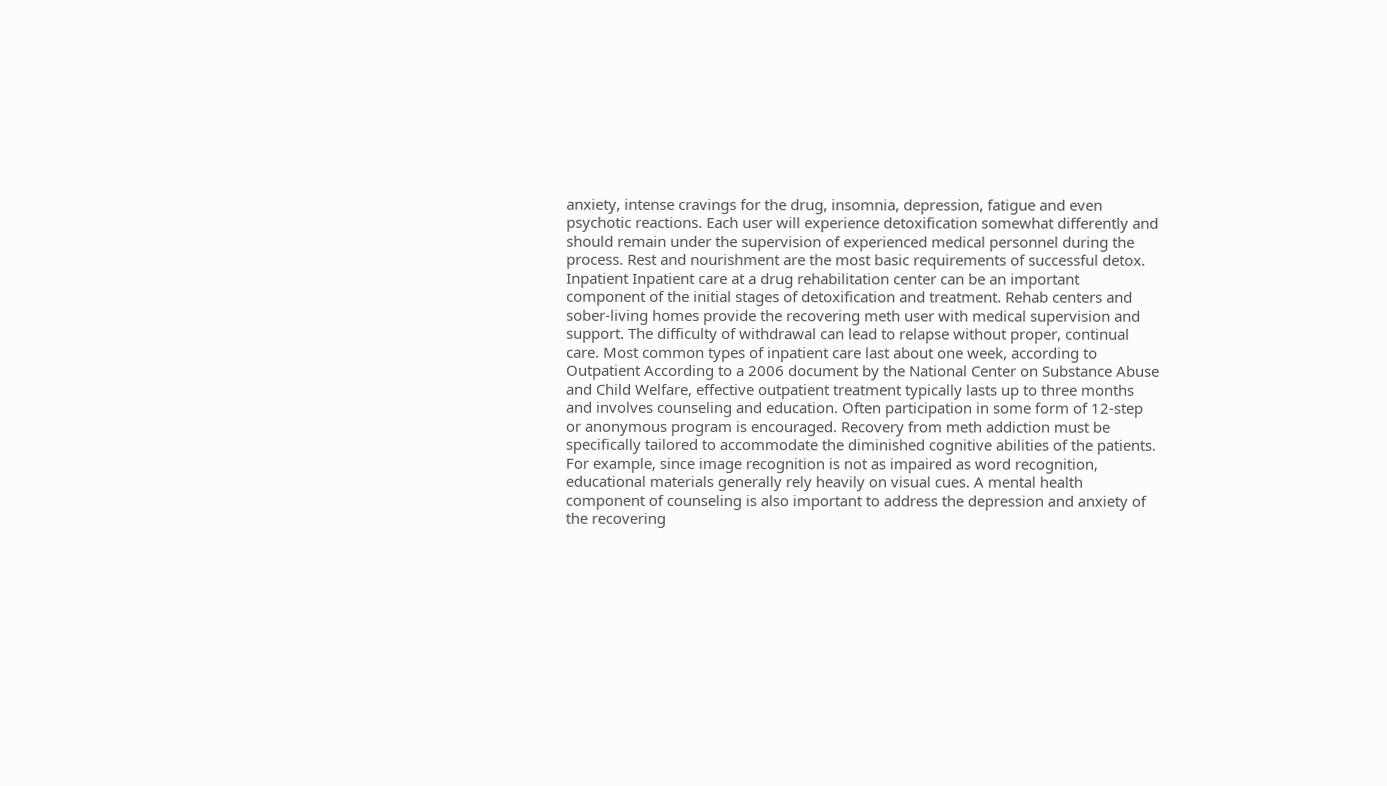anxiety, intense cravings for the drug, insomnia, depression, fatigue and even psychotic reactions. Each user will experience detoxification somewhat differently and should remain under the supervision of experienced medical personnel during the process. Rest and nourishment are the most basic requirements of successful detox. Inpatient Inpatient care at a drug rehabilitation center can be an important component of the initial stages of detoxification and treatment. Rehab centers and sober-living homes provide the recovering meth user with medical supervision and support. The difficulty of withdrawal can lead to relapse without proper, continual care. Most common types of inpatient care last about one week, according to Outpatient According to a 2006 document by the National Center on Substance Abuse and Child Welfare, effective outpatient treatment typically lasts up to three months and involves counseling and education. Often participation in some form of 12-step or anonymous program is encouraged. Recovery from meth addiction must be specifically tailored to accommodate the diminished cognitive abilities of the patients. For example, since image recognition is not as impaired as word recognition, educational materials generally rely heavily on visual cues. A mental health component of counseling is also important to address the depression and anxiety of the recovering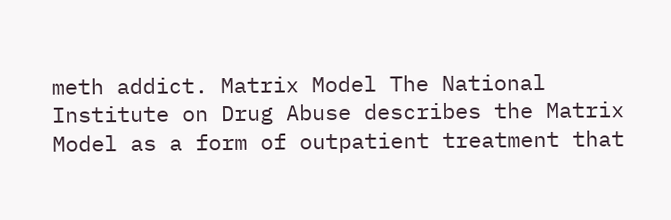meth addict. Matrix Model The National Institute on Drug Abuse describes the Matrix Model as a form of outpatient treatment that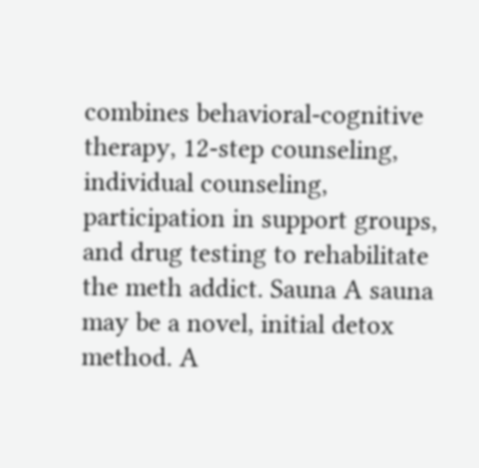combines behavioral-cognitive therapy, 12-step counseling, individual counseling, participation in support groups, and drug testing to rehabilitate the meth addict. Sauna A sauna may be a novel, initial detox method. A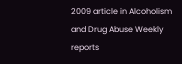2009 article in Alcoholism and Drug Abuse Weekly reports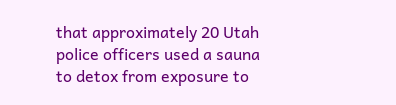that approximately 20 Utah police officers used a sauna to detox from exposure to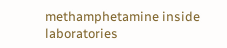methamphetamine inside laboratories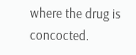where the drug is concocted.